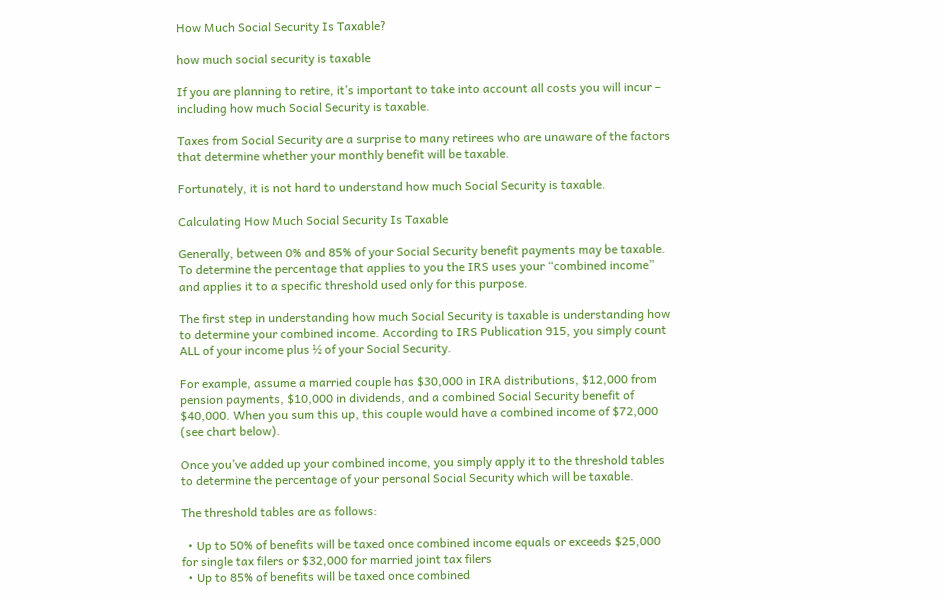How Much Social Security Is Taxable?

how much social security is taxable

If you are planning to retire, it’s important to take into account all costs you will incur – including how much Social Security is taxable.

Taxes from Social Security are a surprise to many retirees who are unaware of the factors that determine whether your monthly benefit will be taxable.

Fortunately, it is not hard to understand how much Social Security is taxable.

Calculating How Much Social Security Is Taxable

Generally, between 0% and 85% of your Social Security benefit payments may be taxable. To determine the percentage that applies to you the IRS uses your “combined income” and applies it to a specific threshold used only for this purpose.

The first step in understanding how much Social Security is taxable is understanding how to determine your combined income. According to IRS Publication 915, you simply count ALL of your income plus ½ of your Social Security.

For example, assume a married couple has $30,000 in IRA distributions, $12,000 from pension payments, $10,000 in dividends, and a combined Social Security benefit of $40,000. When you sum this up, this couple would have a combined income of $72,000 (see chart below).

Once you’ve added up your combined income, you simply apply it to the threshold tables to determine the percentage of your personal Social Security which will be taxable.

The threshold tables are as follows:

  • Up to 50% of benefits will be taxed once combined income equals or exceeds $25,000 for single tax filers or $32,000 for married joint tax filers
  • Up to 85% of benefits will be taxed once combined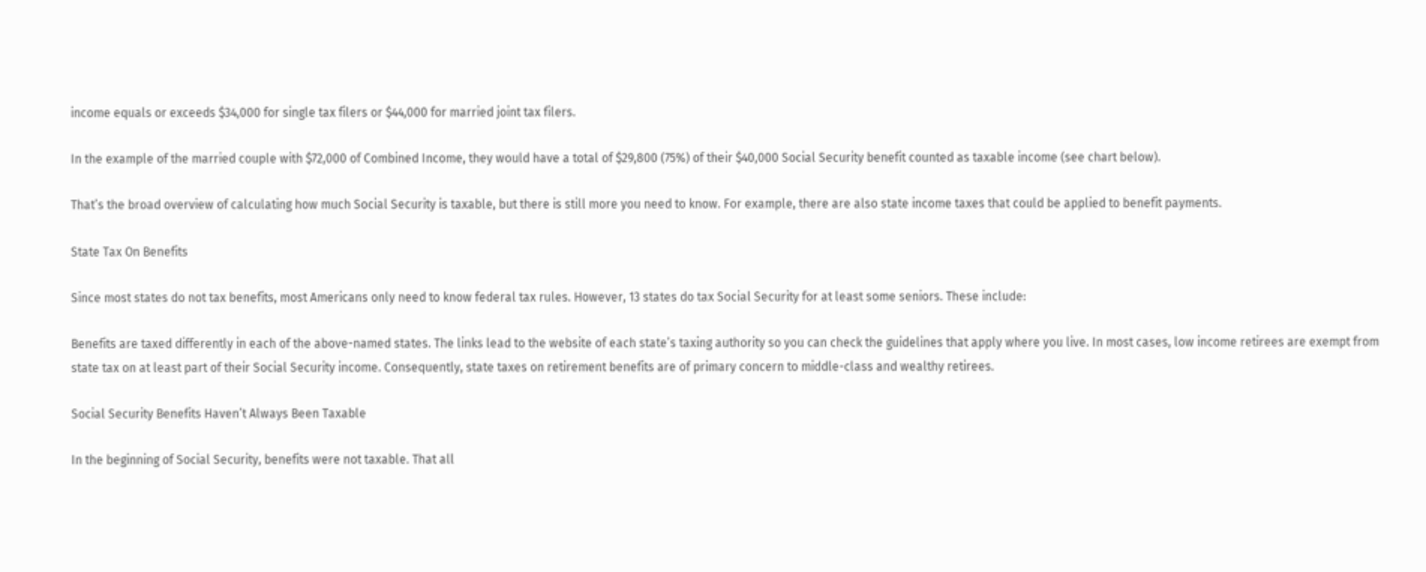income equals or exceeds $34,000 for single tax filers or $44,000 for married joint tax filers.

In the example of the married couple with $72,000 of Combined Income, they would have a total of $29,800 (75%) of their $40,000 Social Security benefit counted as taxable income (see chart below).

That’s the broad overview of calculating how much Social Security is taxable, but there is still more you need to know. For example, there are also state income taxes that could be applied to benefit payments.

State Tax On Benefits

Since most states do not tax benefits, most Americans only need to know federal tax rules. However, 13 states do tax Social Security for at least some seniors. These include:

Benefits are taxed differently in each of the above-named states. The links lead to the website of each state’s taxing authority so you can check the guidelines that apply where you live. In most cases, low income retirees are exempt from state tax on at least part of their Social Security income. Consequently, state taxes on retirement benefits are of primary concern to middle-class and wealthy retirees.

Social Security Benefits Haven’t Always Been Taxable

In the beginning of Social Security, benefits were not taxable. That all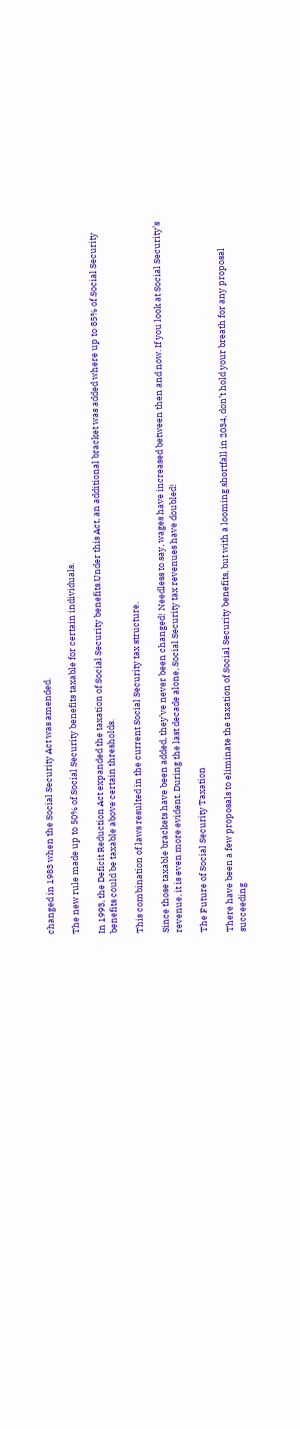changed in 1983 when the Social Security Act was amended.

The new rule made up to 50% of Social Security benefits taxable for certain individuals.

In 1993, the Deficit Reduction Act expanded the taxation of Social Security benefits.Under this Act, an additional bracket was added where up to 85% of Social Security benefits could be taxable above certain thresholds.

This combination of laws resulted in the current Social Security tax structure.

Since those taxable brackets have been added, they’ve never been changed! Needless to say, wages have increased between then and now. If you look at Social Security’s revenue, it is even more evident. During the last decade alone, Social Security tax revenues have doubled!

The Future of Social Security Taxation

There have been a few proposals to eliminate the taxation of Social Security benefits, but with a looming shortfall in 2034, don’t hold your breath for any proposal succeeding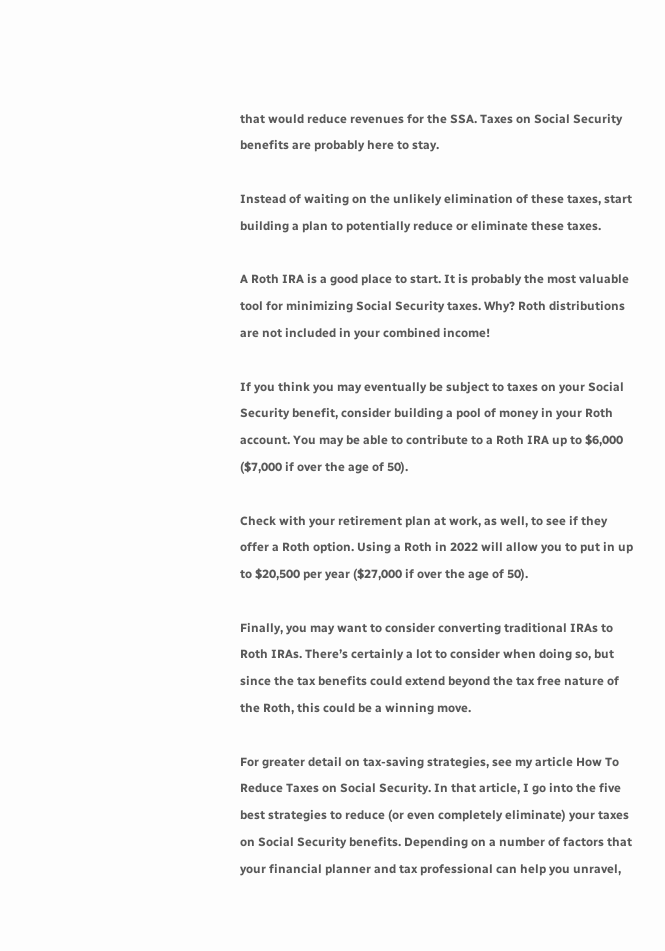that would reduce revenues for the SSA. Taxes on Social Security benefits are probably here to stay.

Instead of waiting on the unlikely elimination of these taxes, start building a plan to potentially reduce or eliminate these taxes.

A Roth IRA is a good place to start. It is probably the most valuable tool for minimizing Social Security taxes. Why? Roth distributions are not included in your combined income!

If you think you may eventually be subject to taxes on your Social Security benefit, consider building a pool of money in your Roth account. You may be able to contribute to a Roth IRA up to $6,000 ($7,000 if over the age of 50).

Check with your retirement plan at work, as well, to see if they offer a Roth option. Using a Roth in 2022 will allow you to put in up to $20,500 per year ($27,000 if over the age of 50).

Finally, you may want to consider converting traditional IRAs to Roth IRAs. There’s certainly a lot to consider when doing so, but since the tax benefits could extend beyond the tax free nature of the Roth, this could be a winning move.

For greater detail on tax-saving strategies, see my article How To Reduce Taxes on Social Security. In that article, I go into the five best strategies to reduce (or even completely eliminate) your taxes on Social Security benefits. Depending on a number of factors that your financial planner and tax professional can help you unravel,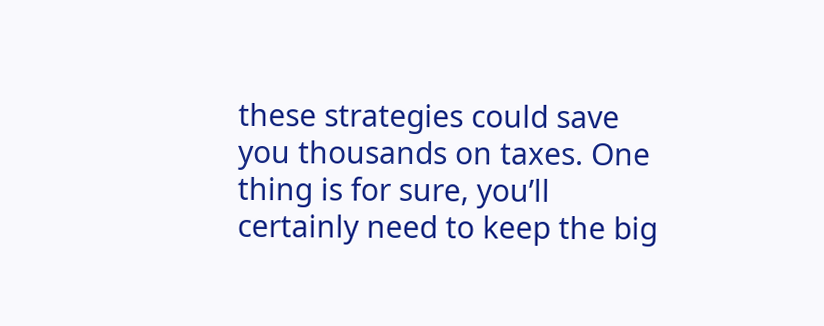these strategies could save you thousands on taxes. One thing is for sure, you’ll certainly need to keep the big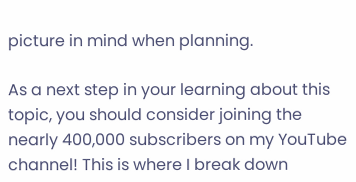picture in mind when planning.

As a next step in your learning about this topic, you should consider joining the nearly 400,000 subscribers on my YouTube channel! This is where I break down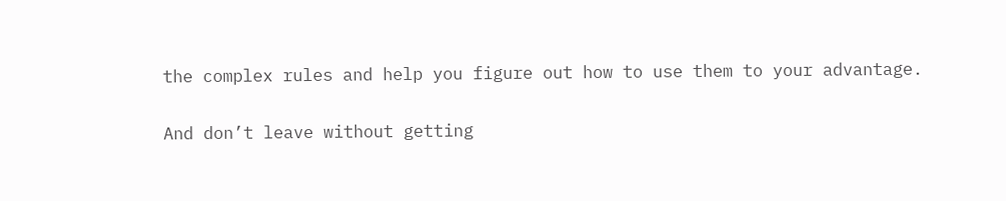the complex rules and help you figure out how to use them to your advantage.

And don’t leave without getting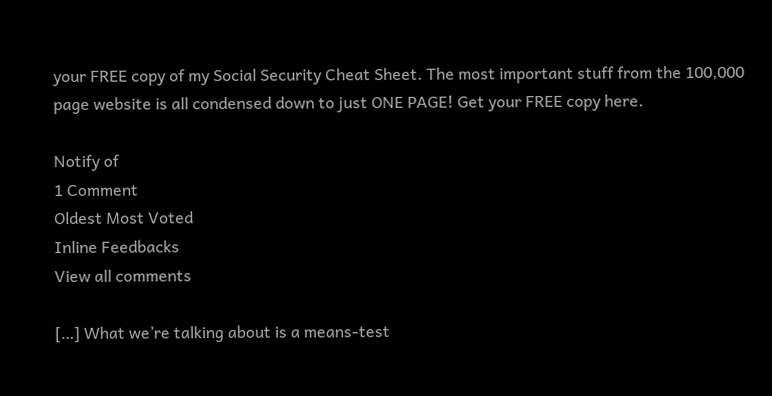your FREE copy of my Social Security Cheat Sheet. The most important stuff from the 100,000 page website is all condensed down to just ONE PAGE! Get your FREE copy here.

Notify of
1 Comment
Oldest Most Voted
Inline Feedbacks
View all comments

[…] What we’re talking about is a means-test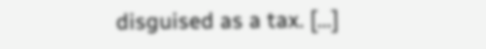disguised as a tax. […]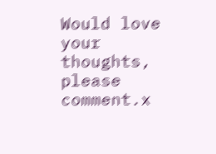Would love your thoughts, please comment.x